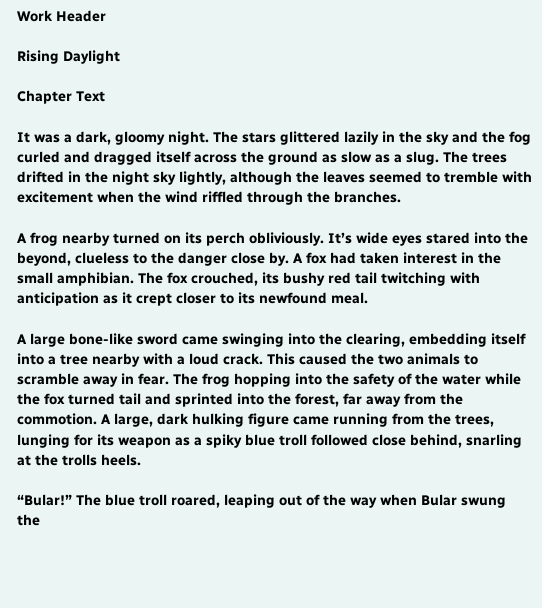Work Header

Rising Daylight

Chapter Text

It was a dark, gloomy night. The stars glittered lazily in the sky and the fog curled and dragged itself across the ground as slow as a slug. The trees drifted in the night sky lightly, although the leaves seemed to tremble with excitement when the wind riffled through the branches.

A frog nearby turned on its perch obliviously. It’s wide eyes stared into the beyond, clueless to the danger close by. A fox had taken interest in the small amphibian. The fox crouched, its bushy red tail twitching with anticipation as it crept closer to its newfound meal.

A large bone-like sword came swinging into the clearing, embedding itself into a tree nearby with a loud crack. This caused the two animals to scramble away in fear. The frog hopping into the safety of the water while the fox turned tail and sprinted into the forest, far away from the commotion. A large, dark hulking figure came running from the trees, lunging for its weapon as a spiky blue troll followed close behind, snarling at the trolls heels.

“Bular!” The blue troll roared, leaping out of the way when Bular swung the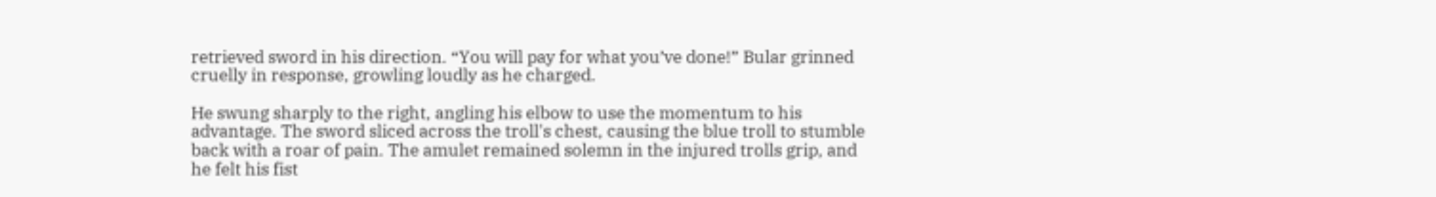retrieved sword in his direction. “You will pay for what you’ve done!” Bular grinned cruelly in response, growling loudly as he charged.

He swung sharply to the right, angling his elbow to use the momentum to his advantage. The sword sliced across the troll's chest, causing the blue troll to stumble back with a roar of pain. The amulet remained solemn in the injured trolls grip, and he felt his fist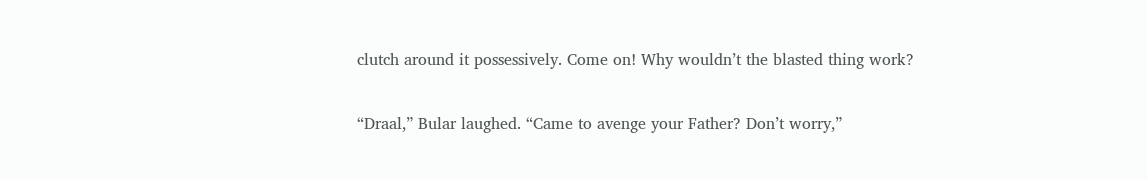clutch around it possessively. Come on! Why wouldn’t the blasted thing work?

“Draal,” Bular laughed. “Came to avenge your Father? Don’t worry,”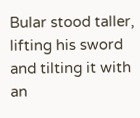Bular stood taller, lifting his sword and tilting it with an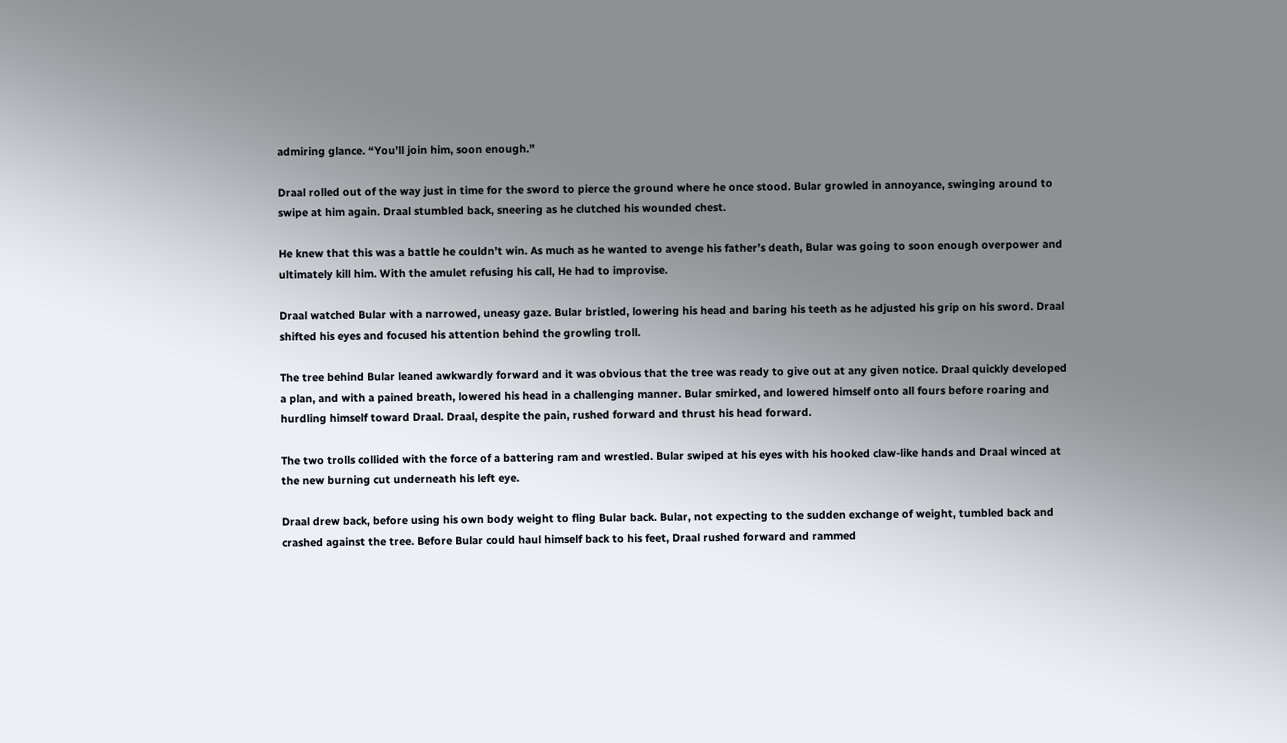admiring glance. “You’ll join him, soon enough.”

Draal rolled out of the way just in time for the sword to pierce the ground where he once stood. Bular growled in annoyance, swinging around to swipe at him again. Draal stumbled back, sneering as he clutched his wounded chest.

He knew that this was a battle he couldn’t win. As much as he wanted to avenge his father’s death, Bular was going to soon enough overpower and ultimately kill him. With the amulet refusing his call, He had to improvise.

Draal watched Bular with a narrowed, uneasy gaze. Bular bristled, lowering his head and baring his teeth as he adjusted his grip on his sword. Draal shifted his eyes and focused his attention behind the growling troll.

The tree behind Bular leaned awkwardly forward and it was obvious that the tree was ready to give out at any given notice. Draal quickly developed a plan, and with a pained breath, lowered his head in a challenging manner. Bular smirked, and lowered himself onto all fours before roaring and hurdling himself toward Draal. Draal, despite the pain, rushed forward and thrust his head forward.

The two trolls collided with the force of a battering ram and wrestled. Bular swiped at his eyes with his hooked claw-like hands and Draal winced at the new burning cut underneath his left eye.

Draal drew back, before using his own body weight to fling Bular back. Bular, not expecting to the sudden exchange of weight, tumbled back and crashed against the tree. Before Bular could haul himself back to his feet, Draal rushed forward and rammed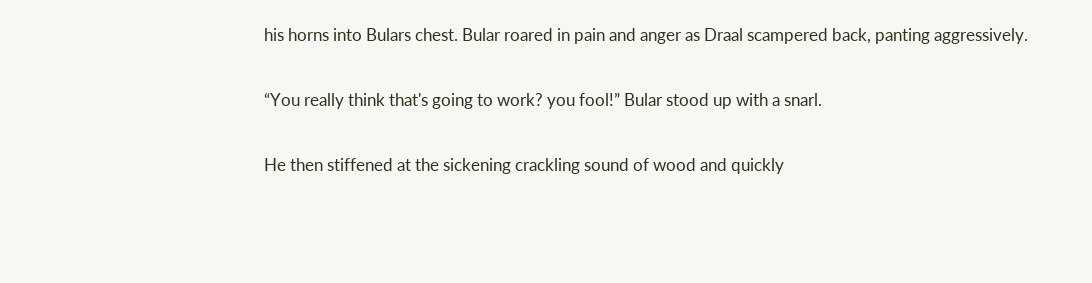his horns into Bulars chest. Bular roared in pain and anger as Draal scampered back, panting aggressively.

“You really think that's going to work? you fool!” Bular stood up with a snarl.

He then stiffened at the sickening crackling sound of wood and quickly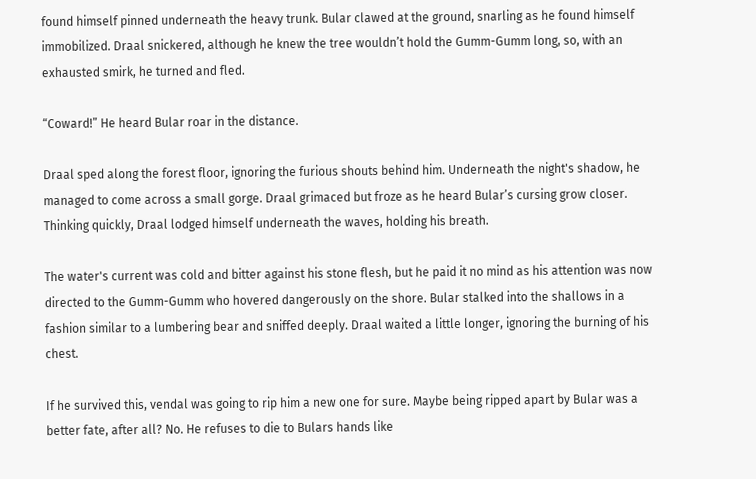found himself pinned underneath the heavy trunk. Bular clawed at the ground, snarling as he found himself immobilized. Draal snickered, although he knew the tree wouldn’t hold the Gumm-Gumm long, so, with an exhausted smirk, he turned and fled.

“Coward!” He heard Bular roar in the distance.

Draal sped along the forest floor, ignoring the furious shouts behind him. Underneath the night's shadow, he managed to come across a small gorge. Draal grimaced but froze as he heard Bular’s cursing grow closer. Thinking quickly, Draal lodged himself underneath the waves, holding his breath.

The water's current was cold and bitter against his stone flesh, but he paid it no mind as his attention was now directed to the Gumm-Gumm who hovered dangerously on the shore. Bular stalked into the shallows in a fashion similar to a lumbering bear and sniffed deeply. Draal waited a little longer, ignoring the burning of his chest.

If he survived this, vendal was going to rip him a new one for sure. Maybe being ripped apart by Bular was a better fate, after all? No. He refuses to die to Bulars hands like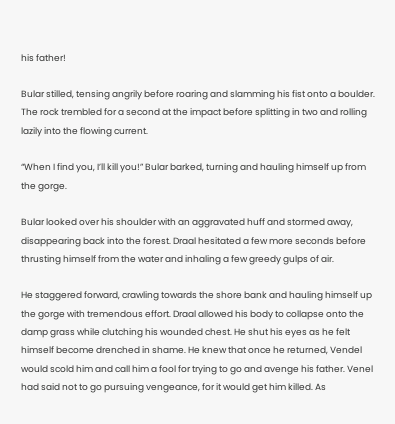his father!

Bular stilled, tensing angrily before roaring and slamming his fist onto a boulder. The rock trembled for a second at the impact before splitting in two and rolling lazily into the flowing current.

“When I find you, I’ll kill you!” Bular barked, turning and hauling himself up from the gorge.

Bular looked over his shoulder with an aggravated huff and stormed away, disappearing back into the forest. Draal hesitated a few more seconds before thrusting himself from the water and inhaling a few greedy gulps of air.

He staggered forward, crawling towards the shore bank and hauling himself up the gorge with tremendous effort. Draal allowed his body to collapse onto the damp grass while clutching his wounded chest. He shut his eyes as he felt himself become drenched in shame. He knew that once he returned, Vendel would scold him and call him a fool for trying to go and avenge his father. Venel had said not to go pursuing vengeance, for it would get him killed. As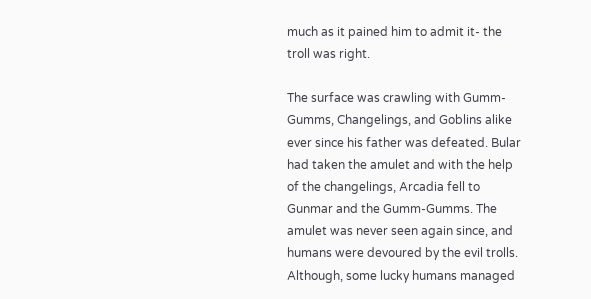much as it pained him to admit it- the troll was right.

The surface was crawling with Gumm-Gumms, Changelings, and Goblins alike ever since his father was defeated. Bular had taken the amulet and with the help of the changelings, Arcadia fell to Gunmar and the Gumm-Gumms. The amulet was never seen again since, and humans were devoured by the evil trolls. Although, some lucky humans managed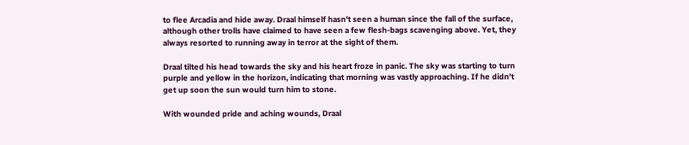to flee Arcadia and hide away. Draal himself hasn't seen a human since the fall of the surface, although other trolls have claimed to have seen a few flesh-bags scavenging above. Yet, they always resorted to running away in terror at the sight of them.

Draal tilted his head towards the sky and his heart froze in panic. The sky was starting to turn purple and yellow in the horizon, indicating that morning was vastly approaching. If he didn’t get up soon the sun would turn him to stone.

With wounded pride and aching wounds, Draal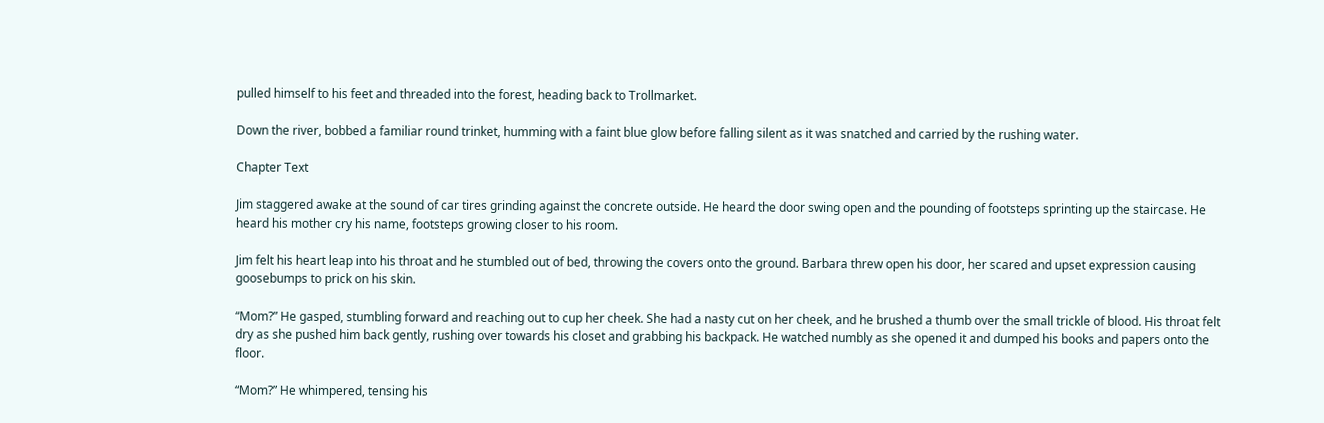pulled himself to his feet and threaded into the forest, heading back to Trollmarket.

Down the river, bobbed a familiar round trinket, humming with a faint blue glow before falling silent as it was snatched and carried by the rushing water.

Chapter Text

Jim staggered awake at the sound of car tires grinding against the concrete outside. He heard the door swing open and the pounding of footsteps sprinting up the staircase. He heard his mother cry his name, footsteps growing closer to his room.

Jim felt his heart leap into his throat and he stumbled out of bed, throwing the covers onto the ground. Barbara threw open his door, her scared and upset expression causing goosebumps to prick on his skin.

“Mom?” He gasped, stumbling forward and reaching out to cup her cheek. She had a nasty cut on her cheek, and he brushed a thumb over the small trickle of blood. His throat felt dry as she pushed him back gently, rushing over towards his closet and grabbing his backpack. He watched numbly as she opened it and dumped his books and papers onto the floor.

“Mom?” He whimpered, tensing his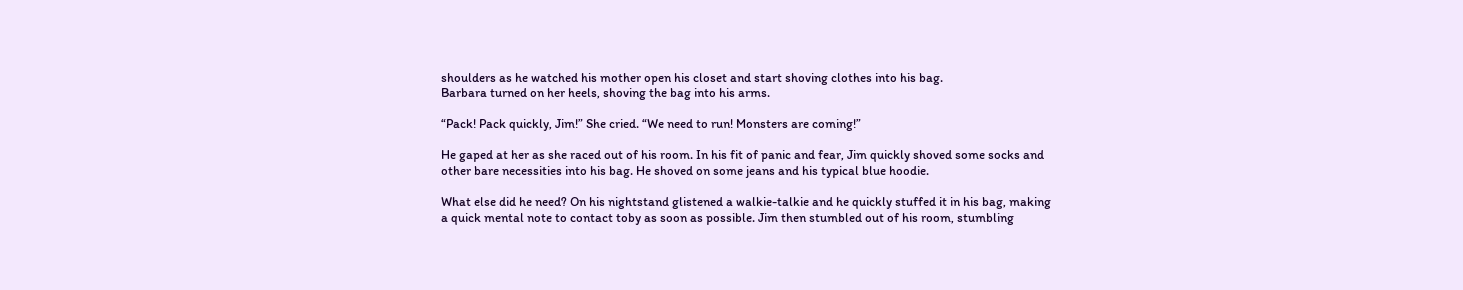shoulders as he watched his mother open his closet and start shoving clothes into his bag.
Barbara turned on her heels, shoving the bag into his arms.

“Pack! Pack quickly, Jim!” She cried. “We need to run! Monsters are coming!”

He gaped at her as she raced out of his room. In his fit of panic and fear, Jim quickly shoved some socks and other bare necessities into his bag. He shoved on some jeans and his typical blue hoodie.

What else did he need? On his nightstand glistened a walkie-talkie and he quickly stuffed it in his bag, making a quick mental note to contact toby as soon as possible. Jim then stumbled out of his room, stumbling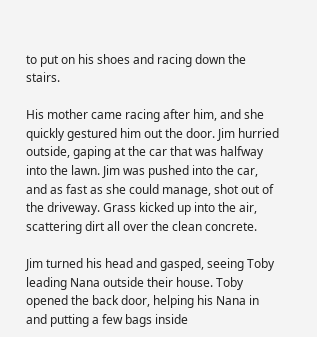to put on his shoes and racing down the stairs.

His mother came racing after him, and she quickly gestured him out the door. Jim hurried outside, gaping at the car that was halfway into the lawn. Jim was pushed into the car, and as fast as she could manage, shot out of the driveway. Grass kicked up into the air, scattering dirt all over the clean concrete.

Jim turned his head and gasped, seeing Toby leading Nana outside their house. Toby opened the back door, helping his Nana in and putting a few bags inside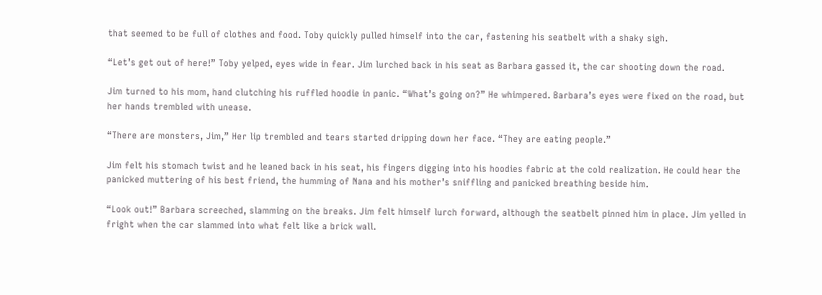that seemed to be full of clothes and food. Toby quickly pulled himself into the car, fastening his seatbelt with a shaky sigh.

“Let’s get out of here!” Toby yelped, eyes wide in fear. Jim lurched back in his seat as Barbara gassed it, the car shooting down the road.

Jim turned to his mom, hand clutching his ruffled hoodie in panic. “What’s going on?” He whimpered. Barbara’s eyes were fixed on the road, but her hands trembled with unease.

“There are monsters, Jim,” Her lip trembled and tears started dripping down her face. “They are eating people.”

Jim felt his stomach twist and he leaned back in his seat, his fingers digging into his hoodies fabric at the cold realization. He could hear the panicked muttering of his best friend, the humming of Nana and his mother’s sniffling and panicked breathing beside him.

“Look out!” Barbara screeched, slamming on the breaks. Jim felt himself lurch forward, although the seatbelt pinned him in place. Jim yelled in fright when the car slammed into what felt like a brick wall.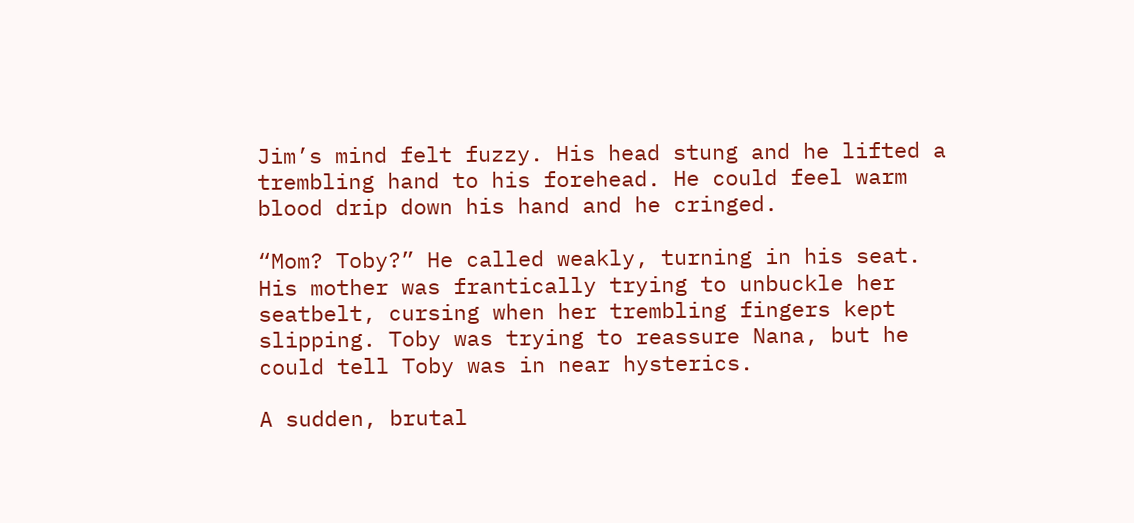Jim’s mind felt fuzzy. His head stung and he lifted a trembling hand to his forehead. He could feel warm blood drip down his hand and he cringed.

“Mom? Toby?” He called weakly, turning in his seat. His mother was frantically trying to unbuckle her seatbelt, cursing when her trembling fingers kept slipping. Toby was trying to reassure Nana, but he could tell Toby was in near hysterics.

A sudden, brutal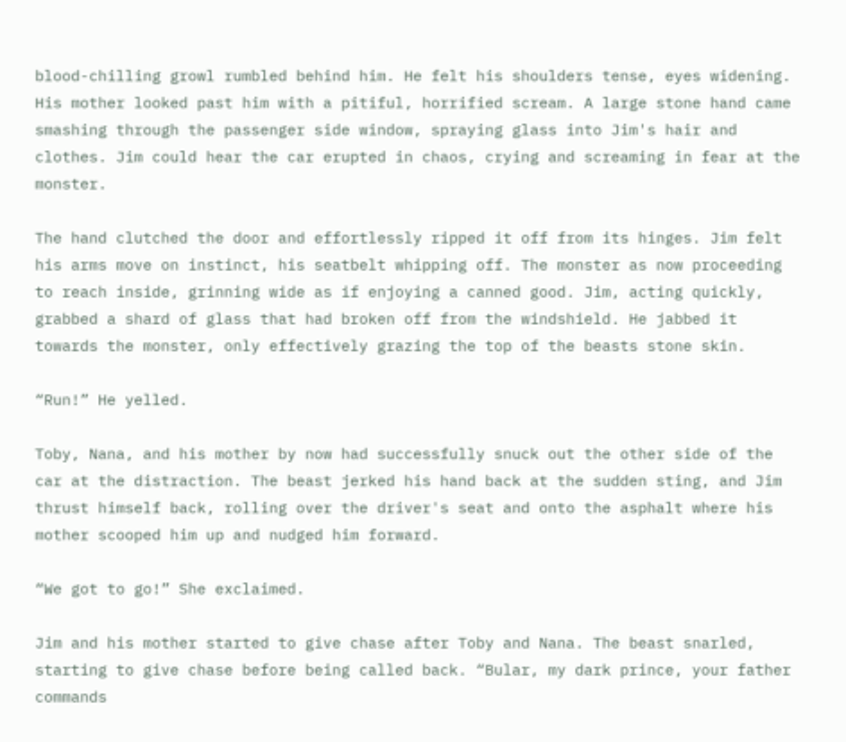blood-chilling growl rumbled behind him. He felt his shoulders tense, eyes widening. His mother looked past him with a pitiful, horrified scream. A large stone hand came smashing through the passenger side window, spraying glass into Jim's hair and clothes. Jim could hear the car erupted in chaos, crying and screaming in fear at the monster.

The hand clutched the door and effortlessly ripped it off from its hinges. Jim felt his arms move on instinct, his seatbelt whipping off. The monster as now proceeding to reach inside, grinning wide as if enjoying a canned good. Jim, acting quickly, grabbed a shard of glass that had broken off from the windshield. He jabbed it towards the monster, only effectively grazing the top of the beasts stone skin.

“Run!” He yelled.

Toby, Nana, and his mother by now had successfully snuck out the other side of the car at the distraction. The beast jerked his hand back at the sudden sting, and Jim thrust himself back, rolling over the driver's seat and onto the asphalt where his mother scooped him up and nudged him forward.

“We got to go!” She exclaimed.

Jim and his mother started to give chase after Toby and Nana. The beast snarled, starting to give chase before being called back. “Bular, my dark prince, your father commands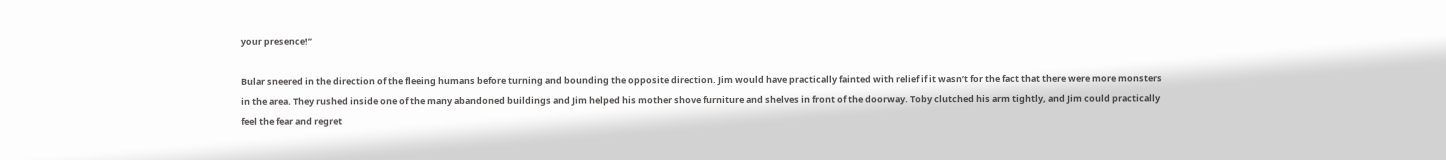your presence!”

Bular sneered in the direction of the fleeing humans before turning and bounding the opposite direction. Jim would have practically fainted with relief if it wasn’t for the fact that there were more monsters in the area. They rushed inside one of the many abandoned buildings and Jim helped his mother shove furniture and shelves in front of the doorway. Toby clutched his arm tightly, and Jim could practically feel the fear and regret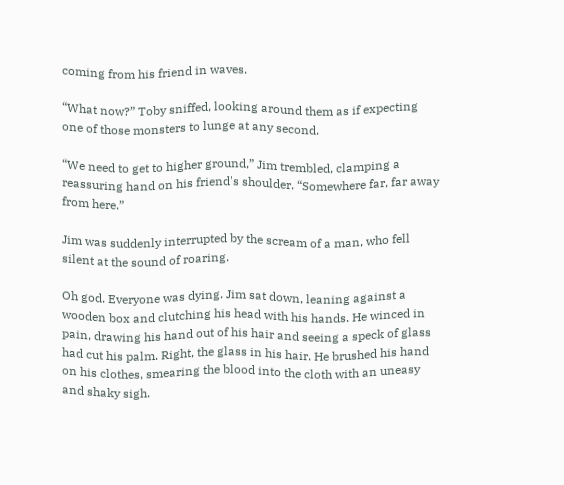coming from his friend in waves.

“What now?” Toby sniffed, looking around them as if expecting one of those monsters to lunge at any second.

“We need to get to higher ground,” Jim trembled, clamping a reassuring hand on his friend's shoulder. “Somewhere far, far away from here.”

Jim was suddenly interrupted by the scream of a man, who fell silent at the sound of roaring.

Oh god. Everyone was dying. Jim sat down, leaning against a wooden box and clutching his head with his hands. He winced in pain, drawing his hand out of his hair and seeing a speck of glass had cut his palm. Right, the glass in his hair. He brushed his hand on his clothes, smearing the blood into the cloth with an uneasy and shaky sigh.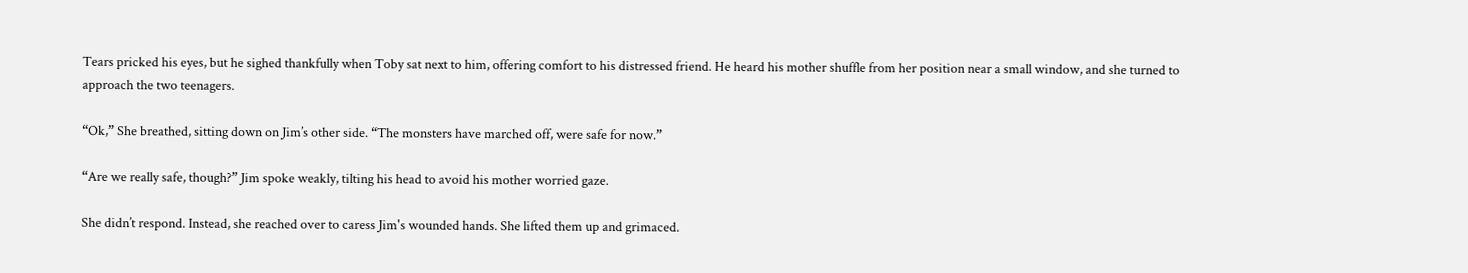Tears pricked his eyes, but he sighed thankfully when Toby sat next to him, offering comfort to his distressed friend. He heard his mother shuffle from her position near a small window, and she turned to approach the two teenagers.

“Ok,” She breathed, sitting down on Jim’s other side. “The monsters have marched off, were safe for now.”

“Are we really safe, though?” Jim spoke weakly, tilting his head to avoid his mother worried gaze.

She didn’t respond. Instead, she reached over to caress Jim's wounded hands. She lifted them up and grimaced.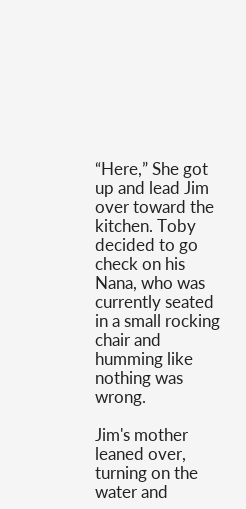“Here,” She got up and lead Jim over toward the kitchen. Toby decided to go check on his Nana, who was currently seated in a small rocking chair and humming like nothing was wrong.

Jim's mother leaned over, turning on the water and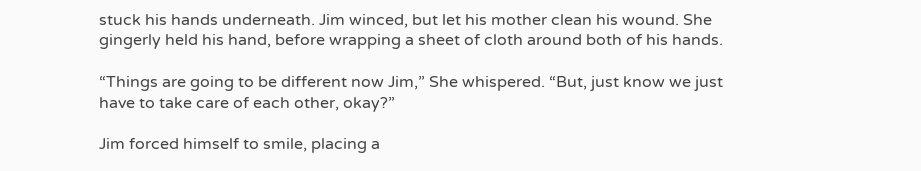stuck his hands underneath. Jim winced, but let his mother clean his wound. She gingerly held his hand, before wrapping a sheet of cloth around both of his hands.

“Things are going to be different now Jim,” She whispered. “But, just know we just have to take care of each other, okay?”

Jim forced himself to smile, placing a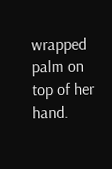wrapped palm on top of her hand.